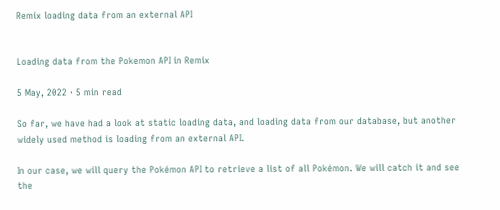Remix loading data from an external API


Loading data from the Pokemon API in Remix

5 May, 2022 · 5 min read

So far, we have had a look at static loading data, and loading data from our database, but another widely used method is loading from an external API.

In our case, we will query the Pokémon API to retrieve a list of all Pokémon. We will catch it and see the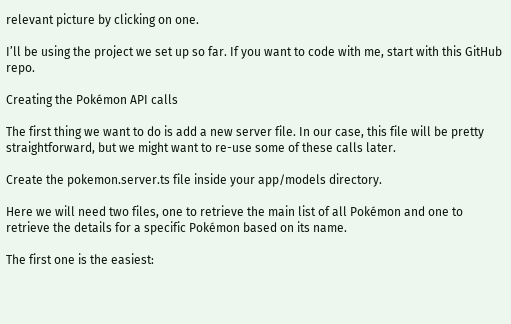relevant picture by clicking on one.

I’ll be using the project we set up so far. If you want to code with me, start with this GitHub repo.

Creating the Pokémon API calls

The first thing we want to do is add a new server file. In our case, this file will be pretty straightforward, but we might want to re-use some of these calls later.

Create the pokemon.server.ts file inside your app/models directory.

Here we will need two files, one to retrieve the main list of all Pokémon and one to retrieve the details for a specific Pokémon based on its name.

The first one is the easiest: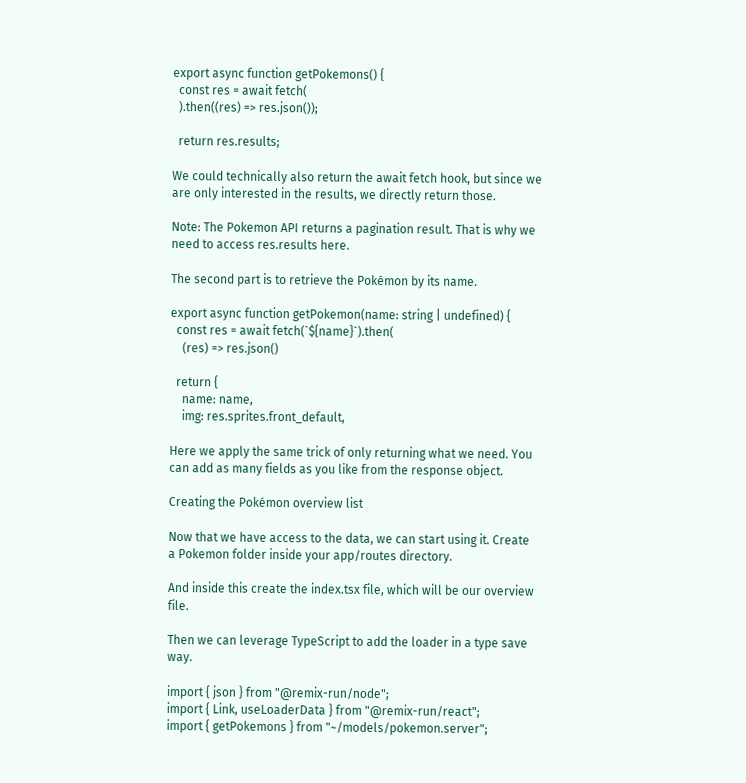export async function getPokemons() {
  const res = await fetch(
  ).then((res) => res.json());

  return res.results;

We could technically also return the await fetch hook, but since we are only interested in the results, we directly return those.

Note: The Pokemon API returns a pagination result. That is why we need to access res.results here.

The second part is to retrieve the Pokémon by its name.

export async function getPokemon(name: string | undefined) {
  const res = await fetch(`${name}`).then(
    (res) => res.json()

  return {
    name: name,
    img: res.sprites.front_default,

Here we apply the same trick of only returning what we need. You can add as many fields as you like from the response object.

Creating the Pokémon overview list

Now that we have access to the data, we can start using it. Create a Pokemon folder inside your app/routes directory.

And inside this create the index.tsx file, which will be our overview file.

Then we can leverage TypeScript to add the loader in a type save way.

import { json } from "@remix-run/node";
import { Link, useLoaderData } from "@remix-run/react";
import { getPokemons } from "~/models/pokemon.server";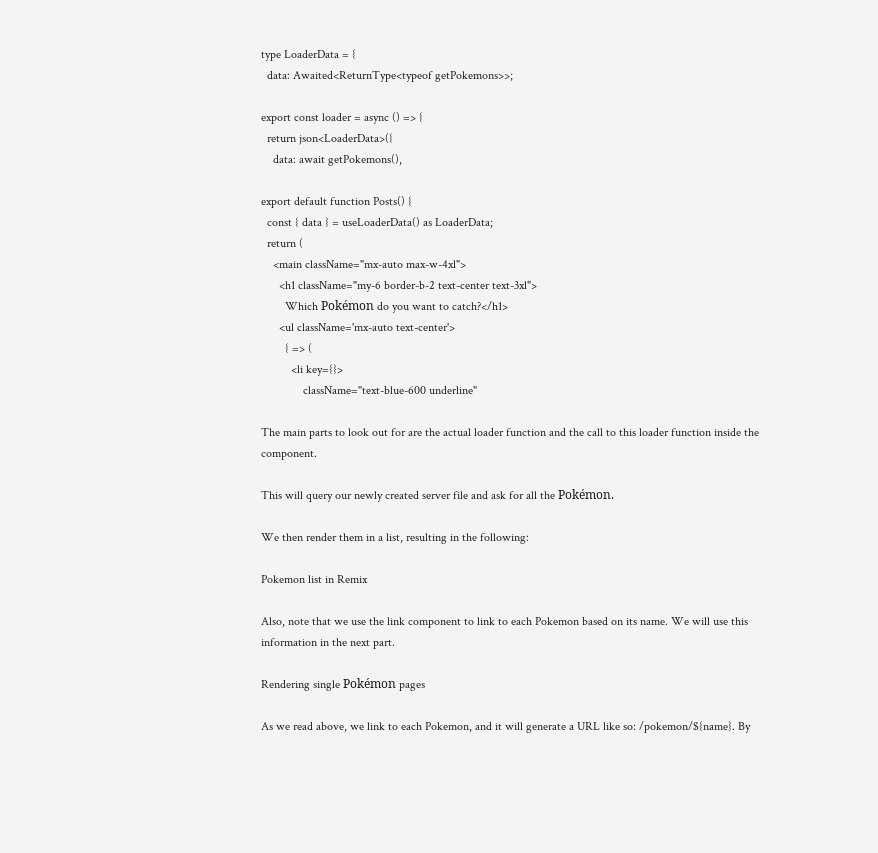type LoaderData = {
  data: Awaited<ReturnType<typeof getPokemons>>;

export const loader = async () => {
  return json<LoaderData>({
    data: await getPokemons(),

export default function Posts() {
  const { data } = useLoaderData() as LoaderData;
  return (
    <main className="mx-auto max-w-4xl">
      <h1 className="my-6 border-b-2 text-center text-3xl">
        Which Pokémon do you want to catch?</h1>
      <ul className='mx-auto text-center'>
        { => (
          <li key={}>
              className="text-blue-600 underline"

The main parts to look out for are the actual loader function and the call to this loader function inside the component.

This will query our newly created server file and ask for all the Pokémon.

We then render them in a list, resulting in the following:

Pokemon list in Remix

Also, note that we use the link component to link to each Pokemon based on its name. We will use this information in the next part.

Rendering single Pokémon pages

As we read above, we link to each Pokemon, and it will generate a URL like so: /pokemon/${name}. By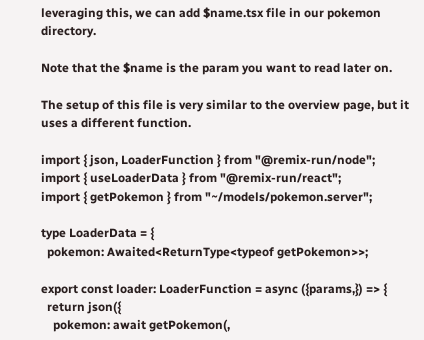leveraging this, we can add $name.tsx file in our pokemon directory.

Note that the $name is the param you want to read later on.

The setup of this file is very similar to the overview page, but it uses a different function.

import { json, LoaderFunction } from "@remix-run/node";
import { useLoaderData } from "@remix-run/react";
import { getPokemon } from "~/models/pokemon.server";

type LoaderData = {
  pokemon: Awaited<ReturnType<typeof getPokemon>>;

export const loader: LoaderFunction = async ({params,}) => {
  return json({
    pokemon: await getPokemon(,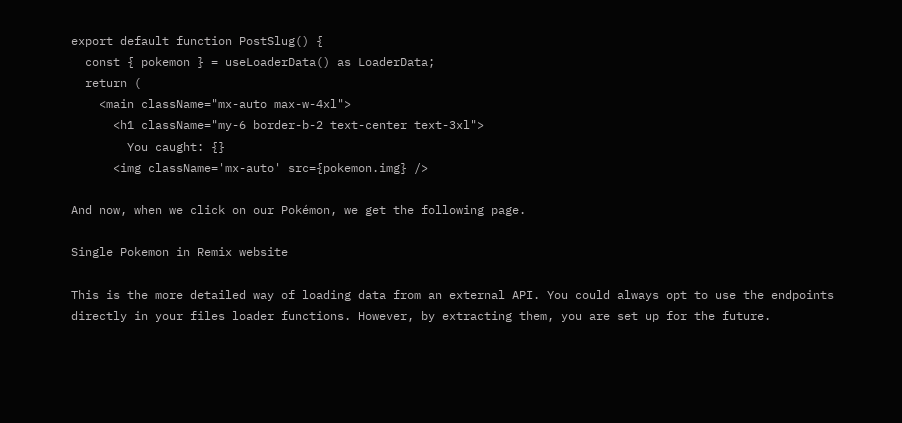export default function PostSlug() {
  const { pokemon } = useLoaderData() as LoaderData;
  return (
    <main className="mx-auto max-w-4xl">
      <h1 className="my-6 border-b-2 text-center text-3xl">
        You caught: {}
      <img className='mx-auto' src={pokemon.img} />

And now, when we click on our Pokémon, we get the following page.

Single Pokemon in Remix website

This is the more detailed way of loading data from an external API. You could always opt to use the endpoints directly in your files loader functions. However, by extracting them, you are set up for the future.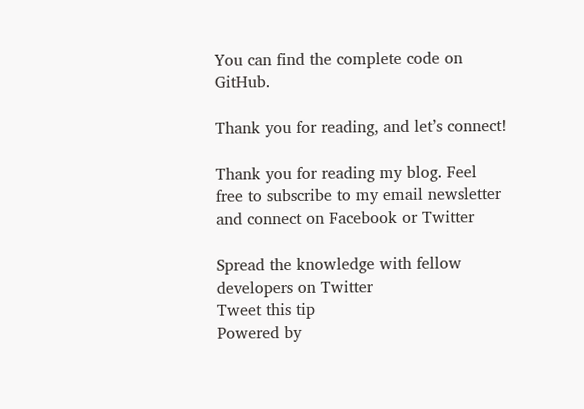You can find the complete code on GitHub.

Thank you for reading, and let’s connect!

Thank you for reading my blog. Feel free to subscribe to my email newsletter and connect on Facebook or Twitter

Spread the knowledge with fellow developers on Twitter
Tweet this tip
Powered by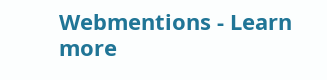Webmentions - Learn more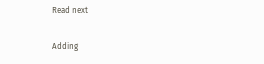Read next

Adding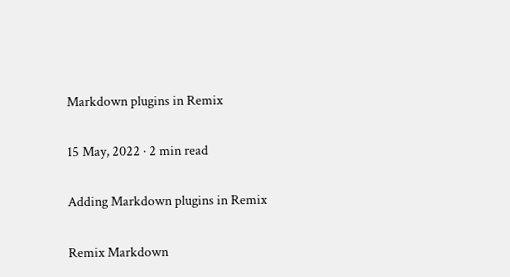Markdown plugins in Remix

15 May, 2022 · 2 min read

Adding Markdown plugins in Remix

Remix Markdown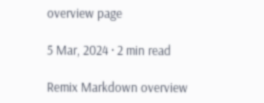overview page

5 Mar, 2024 · 2 min read

Remix Markdown overview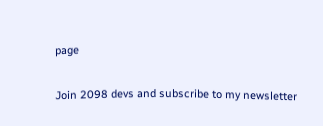page

Join 2098 devs and subscribe to my newsletter